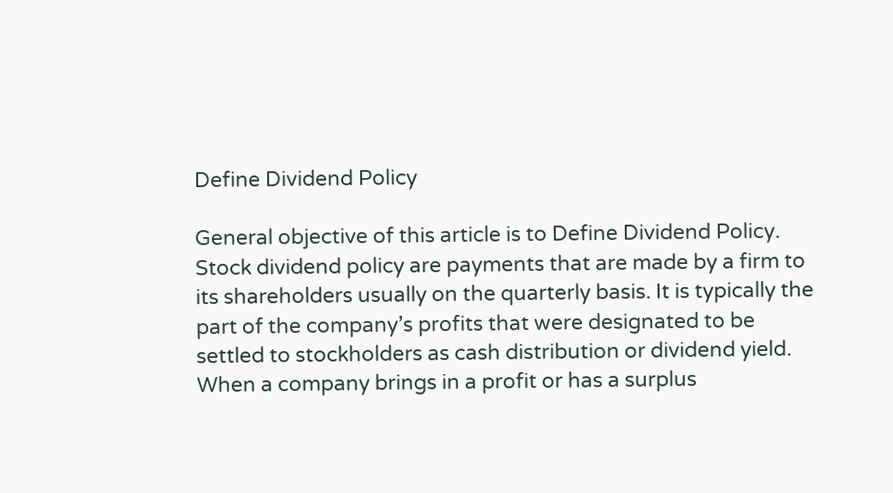Define Dividend Policy

General objective of this article is to Define Dividend Policy. Stock dividend policy are payments that are made by a firm to its shareholders usually on the quarterly basis. It is typically the part of the company’s profits that were designated to be settled to stockholders as cash distribution or dividend yield. When a company brings in a profit or has a surplus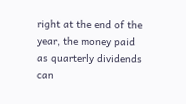right at the end of the year, the money paid as quarterly dividends can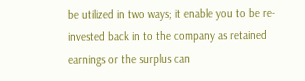be utilized in two ways; it enable you to be re-invested back in to the company as retained earnings or the surplus can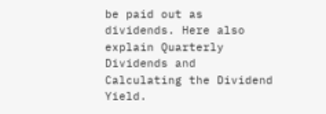be paid out as dividends. Here also explain Quarterly Dividends and Calculating the Dividend Yield.